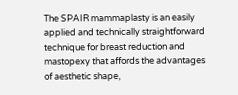The SPAIR mammaplasty is an easily applied and technically straightforward technique for breast reduction and mastopexy that affords the advantages of aesthetic shape,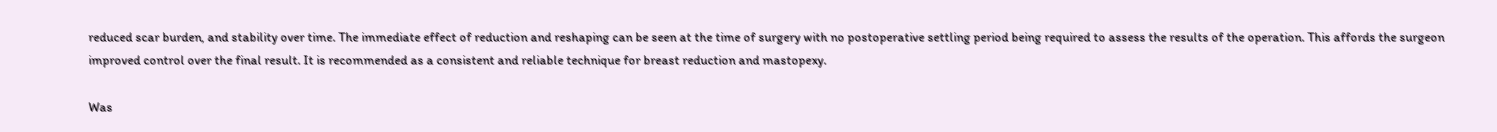reduced scar burden, and stability over time. The immediate effect of reduction and reshaping can be seen at the time of surgery with no postoperative settling period being required to assess the results of the operation. This affords the surgeon improved control over the final result. It is recommended as a consistent and reliable technique for breast reduction and mastopexy.

Was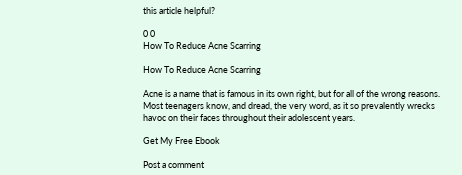this article helpful?

0 0
How To Reduce Acne Scarring

How To Reduce Acne Scarring

Acne is a name that is famous in its own right, but for all of the wrong reasons. Most teenagers know, and dread, the very word, as it so prevalently wrecks havoc on their faces throughout their adolescent years.

Get My Free Ebook

Post a comment